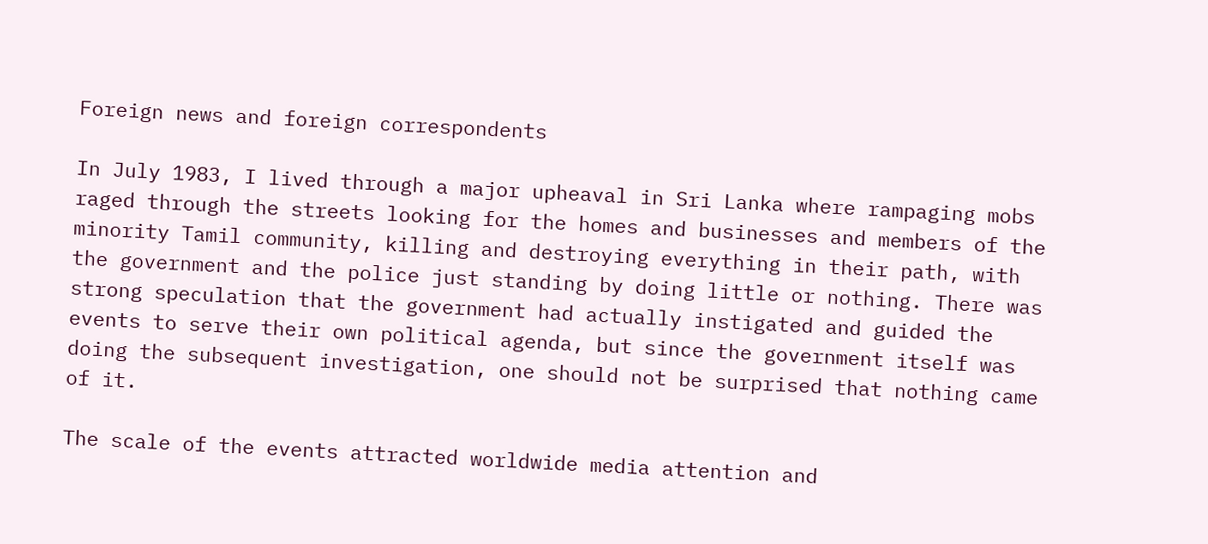Foreign news and foreign correspondents

In July 1983, I lived through a major upheaval in Sri Lanka where rampaging mobs raged through the streets looking for the homes and businesses and members of the minority Tamil community, killing and destroying everything in their path, with the government and the police just standing by doing little or nothing. There was strong speculation that the government had actually instigated and guided the events to serve their own political agenda, but since the government itself was doing the subsequent investigation, one should not be surprised that nothing came of it.

The scale of the events attracted worldwide media attention and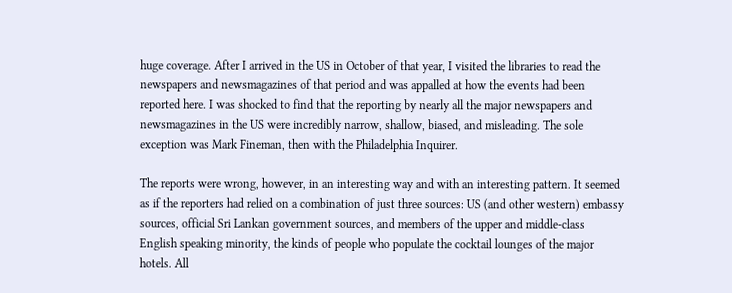huge coverage. After I arrived in the US in October of that year, I visited the libraries to read the newspapers and newsmagazines of that period and was appalled at how the events had been reported here. I was shocked to find that the reporting by nearly all the major newspapers and newsmagazines in the US were incredibly narrow, shallow, biased, and misleading. The sole exception was Mark Fineman, then with the Philadelphia Inquirer.

The reports were wrong, however, in an interesting way and with an interesting pattern. It seemed as if the reporters had relied on a combination of just three sources: US (and other western) embassy sources, official Sri Lankan government sources, and members of the upper and middle-class English speaking minority, the kinds of people who populate the cocktail lounges of the major hotels. All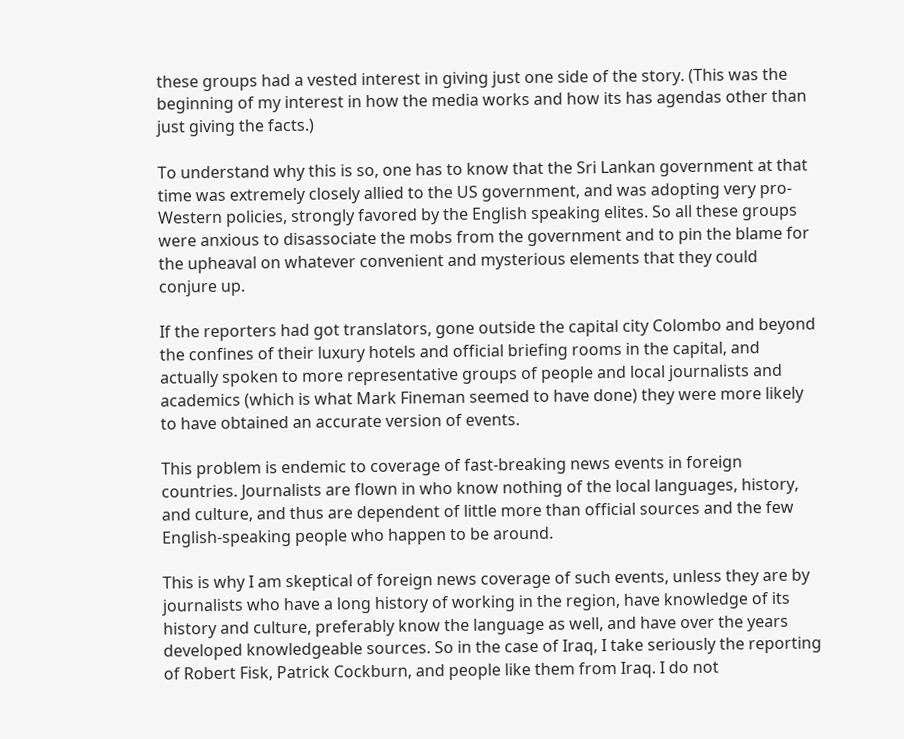these groups had a vested interest in giving just one side of the story. (This was the beginning of my interest in how the media works and how its has agendas other than just giving the facts.)

To understand why this is so, one has to know that the Sri Lankan government at that time was extremely closely allied to the US government, and was adopting very pro-Western policies, strongly favored by the English speaking elites. So all these groups were anxious to disassociate the mobs from the government and to pin the blame for the upheaval on whatever convenient and mysterious elements that they could conjure up.

If the reporters had got translators, gone outside the capital city Colombo and beyond the confines of their luxury hotels and official briefing rooms in the capital, and actually spoken to more representative groups of people and local journalists and academics (which is what Mark Fineman seemed to have done) they were more likely to have obtained an accurate version of events.

This problem is endemic to coverage of fast-breaking news events in foreign countries. Journalists are flown in who know nothing of the local languages, history, and culture, and thus are dependent of little more than official sources and the few English-speaking people who happen to be around.

This is why I am skeptical of foreign news coverage of such events, unless they are by journalists who have a long history of working in the region, have knowledge of its history and culture, preferably know the language as well, and have over the years developed knowledgeable sources. So in the case of Iraq, I take seriously the reporting of Robert Fisk, Patrick Cockburn, and people like them from Iraq. I do not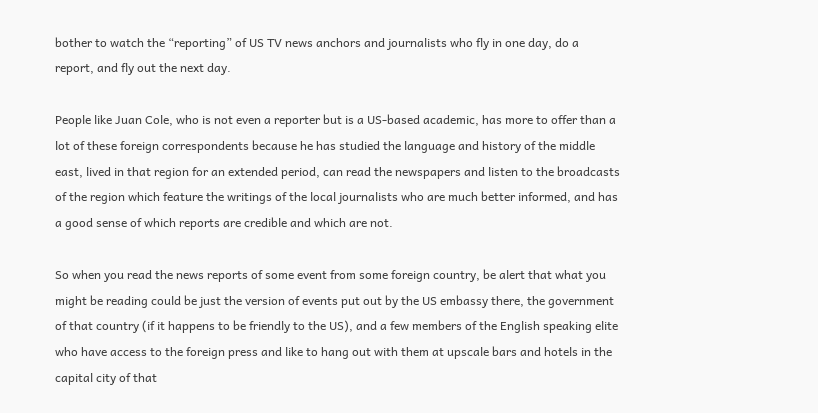bother to watch the “reporting” of US TV news anchors and journalists who fly in one day, do a report, and fly out the next day.

People like Juan Cole, who is not even a reporter but is a US-based academic, has more to offer than a lot of these foreign correspondents because he has studied the language and history of the middle east, lived in that region for an extended period, can read the newspapers and listen to the broadcasts of the region which feature the writings of the local journalists who are much better informed, and has a good sense of which reports are credible and which are not.

So when you read the news reports of some event from some foreign country, be alert that what you might be reading could be just the version of events put out by the US embassy there, the government of that country (if it happens to be friendly to the US), and a few members of the English speaking elite who have access to the foreign press and like to hang out with them at upscale bars and hotels in the capital city of that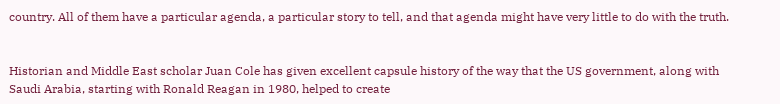country. All of them have a particular agenda, a particular story to tell, and that agenda might have very little to do with the truth.


Historian and Middle East scholar Juan Cole has given excellent capsule history of the way that the US government, along with Saudi Arabia, starting with Ronald Reagan in 1980, helped to create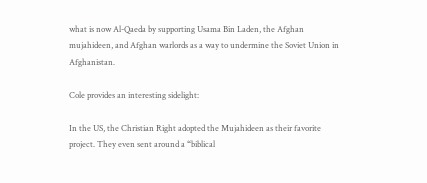what is now Al-Qaeda by supporting Usama Bin Laden, the Afghan mujahideen, and Afghan warlords as a way to undermine the Soviet Union in Afghanistan.

Cole provides an interesting sidelight:

In the US, the Christian Right adopted the Mujahideen as their favorite project. They even sent around a “biblical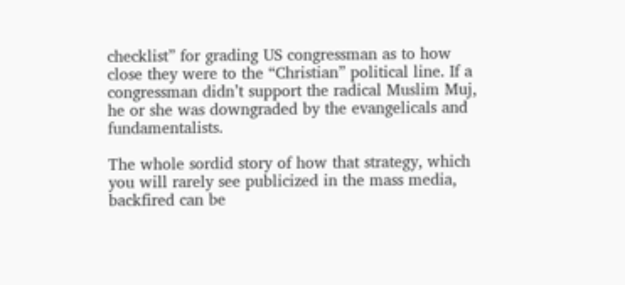checklist” for grading US congressman as to how close they were to the “Christian” political line. If a congressman didn’t support the radical Muslim Muj, he or she was downgraded by the evangelicals and fundamentalists.

The whole sordid story of how that strategy, which you will rarely see publicized in the mass media, backfired can be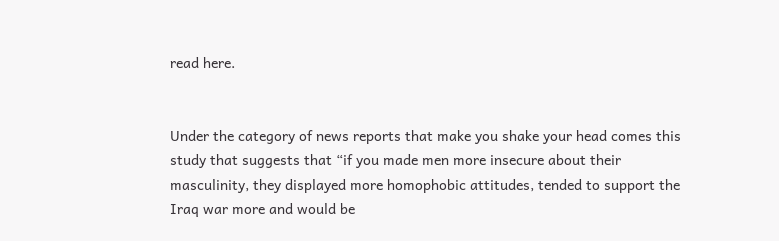read here.


Under the category of news reports that make you shake your head comes this study that suggests that “if you made men more insecure about their masculinity, they displayed more homophobic attitudes, tended to support the Iraq war more and would be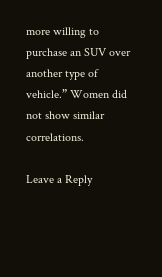more willing to purchase an SUV over another type of vehicle.” Women did not show similar correlations.

Leave a Reply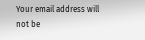Your email address will not be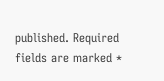published. Required fields are marked *